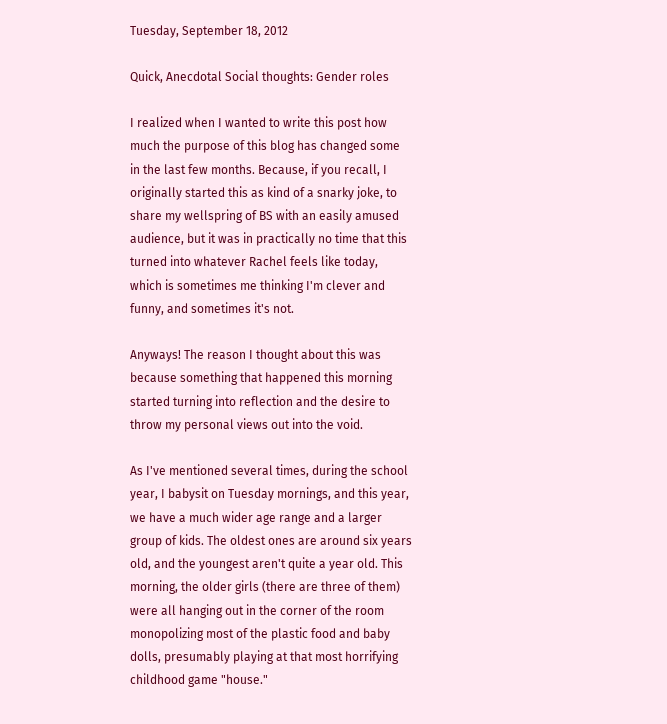Tuesday, September 18, 2012

Quick, Anecdotal Social thoughts: Gender roles

I realized when I wanted to write this post how much the purpose of this blog has changed some in the last few months. Because, if you recall, I originally started this as kind of a snarky joke, to share my wellspring of BS with an easily amused audience, but it was in practically no time that this turned into whatever Rachel feels like today, which is sometimes me thinking I'm clever and funny, and sometimes it's not.

Anyways! The reason I thought about this was because something that happened this morning started turning into reflection and the desire to throw my personal views out into the void.

As I've mentioned several times, during the school year, I babysit on Tuesday mornings, and this year, we have a much wider age range and a larger group of kids. The oldest ones are around six years old, and the youngest aren't quite a year old. This morning, the older girls (there are three of them) were all hanging out in the corner of the room monopolizing most of the plastic food and baby dolls, presumably playing at that most horrifying childhood game "house."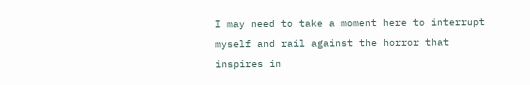I may need to take a moment here to interrupt myself and rail against the horror that inspires in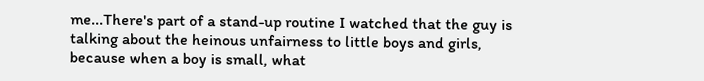me...There's part of a stand-up routine I watched that the guy is talking about the heinous unfairness to little boys and girls, because when a boy is small, what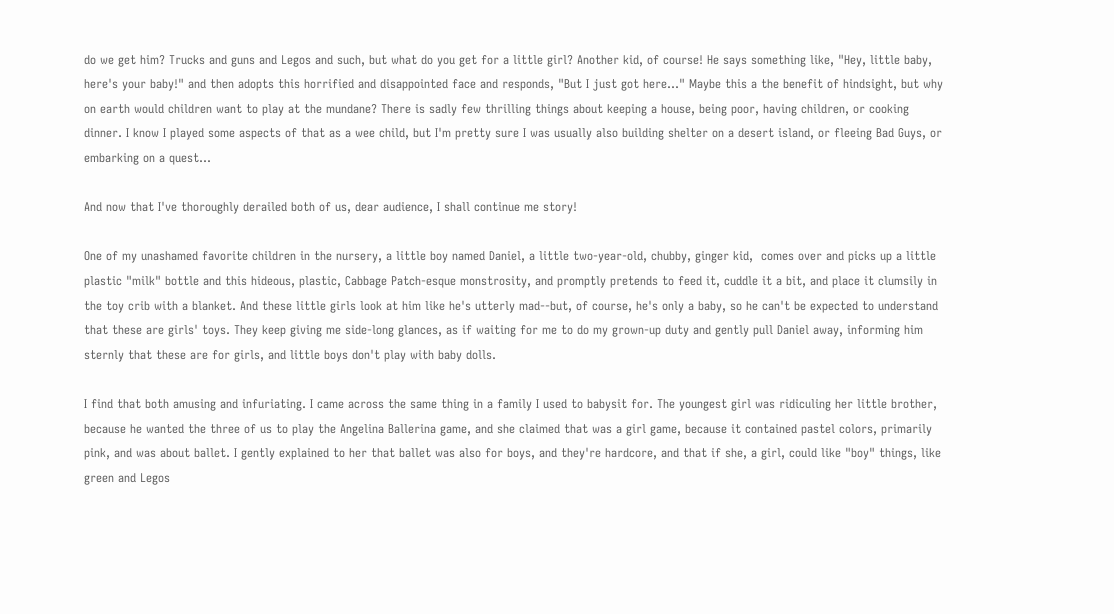do we get him? Trucks and guns and Legos and such, but what do you get for a little girl? Another kid, of course! He says something like, "Hey, little baby, here's your baby!" and then adopts this horrified and disappointed face and responds, "But I just got here..." Maybe this a the benefit of hindsight, but why on earth would children want to play at the mundane? There is sadly few thrilling things about keeping a house, being poor, having children, or cooking dinner. I know I played some aspects of that as a wee child, but I'm pretty sure I was usually also building shelter on a desert island, or fleeing Bad Guys, or embarking on a quest...

And now that I've thoroughly derailed both of us, dear audience, I shall continue me story!

One of my unashamed favorite children in the nursery, a little boy named Daniel, a little two-year-old, chubby, ginger kid,  comes over and picks up a little plastic "milk" bottle and this hideous, plastic, Cabbage Patch-esque monstrosity, and promptly pretends to feed it, cuddle it a bit, and place it clumsily in the toy crib with a blanket. And these little girls look at him like he's utterly mad--but, of course, he's only a baby, so he can't be expected to understand that these are girls' toys. They keep giving me side-long glances, as if waiting for me to do my grown-up duty and gently pull Daniel away, informing him sternly that these are for girls, and little boys don't play with baby dolls.

I find that both amusing and infuriating. I came across the same thing in a family I used to babysit for. The youngest girl was ridiculing her little brother, because he wanted the three of us to play the Angelina Ballerina game, and she claimed that was a girl game, because it contained pastel colors, primarily pink, and was about ballet. I gently explained to her that ballet was also for boys, and they're hardcore, and that if she, a girl, could like "boy" things, like green and Legos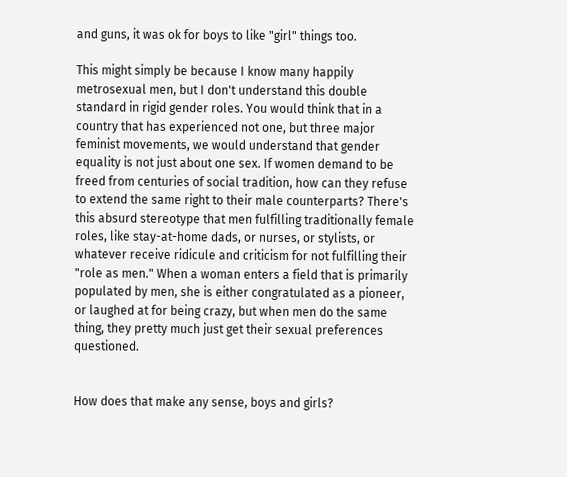and guns, it was ok for boys to like "girl" things too.

This might simply be because I know many happily metrosexual men, but I don't understand this double standard in rigid gender roles. You would think that in a country that has experienced not one, but three major feminist movements, we would understand that gender equality is not just about one sex. If women demand to be freed from centuries of social tradition, how can they refuse to extend the same right to their male counterparts? There's this absurd stereotype that men fulfilling traditionally female roles, like stay-at-home dads, or nurses, or stylists, or whatever receive ridicule and criticism for not fulfilling their "role as men." When a woman enters a field that is primarily populated by men, she is either congratulated as a pioneer, or laughed at for being crazy, but when men do the same thing, they pretty much just get their sexual preferences questioned.


How does that make any sense, boys and girls?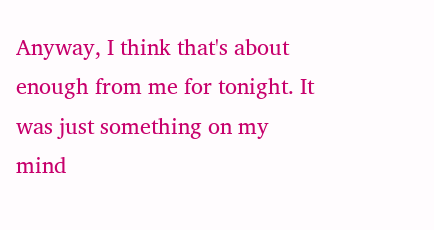Anyway, I think that's about enough from me for tonight. It was just something on my mind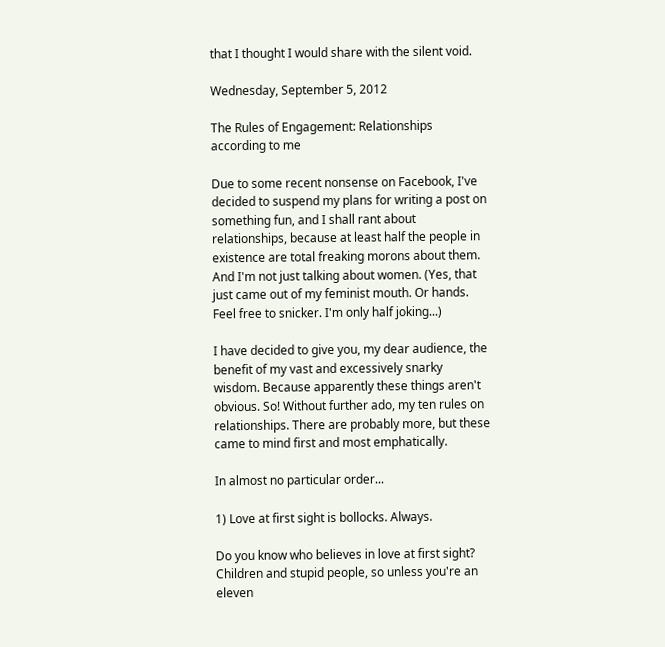that I thought I would share with the silent void.

Wednesday, September 5, 2012

The Rules of Engagement: Relationships according to me

Due to some recent nonsense on Facebook, I've decided to suspend my plans for writing a post on something fun, and I shall rant about relationships, because at least half the people in existence are total freaking morons about them. And I'm not just talking about women. (Yes, that just came out of my feminist mouth. Or hands. Feel free to snicker. I'm only half joking...)

I have decided to give you, my dear audience, the benefit of my vast and excessively snarky wisdom. Because apparently these things aren't obvious. So! Without further ado, my ten rules on relationships. There are probably more, but these came to mind first and most emphatically.

In almost no particular order...

1) Love at first sight is bollocks. Always.

Do you know who believes in love at first sight? Children and stupid people, so unless you're an eleven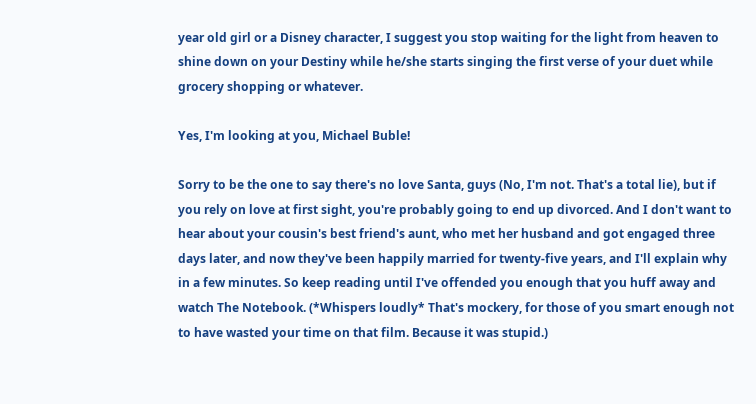year old girl or a Disney character, I suggest you stop waiting for the light from heaven to shine down on your Destiny while he/she starts singing the first verse of your duet while grocery shopping or whatever.

Yes, I'm looking at you, Michael Buble!

Sorry to be the one to say there's no love Santa, guys (No, I'm not. That's a total lie), but if you rely on love at first sight, you're probably going to end up divorced. And I don't want to hear about your cousin's best friend's aunt, who met her husband and got engaged three days later, and now they've been happily married for twenty-five years, and I'll explain why in a few minutes. So keep reading until I've offended you enough that you huff away and watch The Notebook. (*Whispers loudly* That's mockery, for those of you smart enough not to have wasted your time on that film. Because it was stupid.)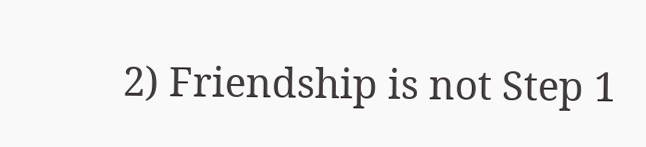2) Friendship is not Step 1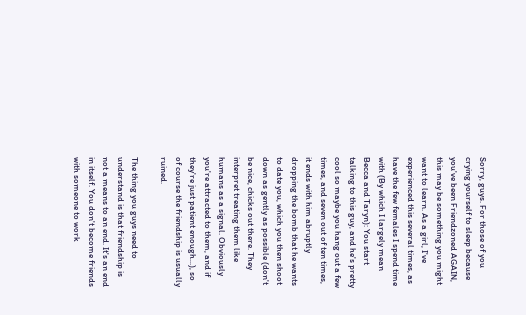Sorry, guys. For those of you crying yourself to sleep because you've been Friendzoned AGAIN, this may be something you might want to learn. As a girl, I've experienced this several times, as have the few females I spend time with (By which I largely mean Becca and Taryn): You start talking to this guy, and he's pretty cool so maybe you hang out a few times, and seven out of ten times, it ends with him abruptly dropping the bomb that he wants to date you, which you then shoot down as gently as possible (don't be nice, chicks out there. They interpret treating them like humans as a signal. Obviously you're attracted to them, and if they're just patient enough...), so of course the friendship is usually ruined.

The thing you guys need to understand is that friendship is not a means to an end. It's an end in itself. You don't become friends with someone to work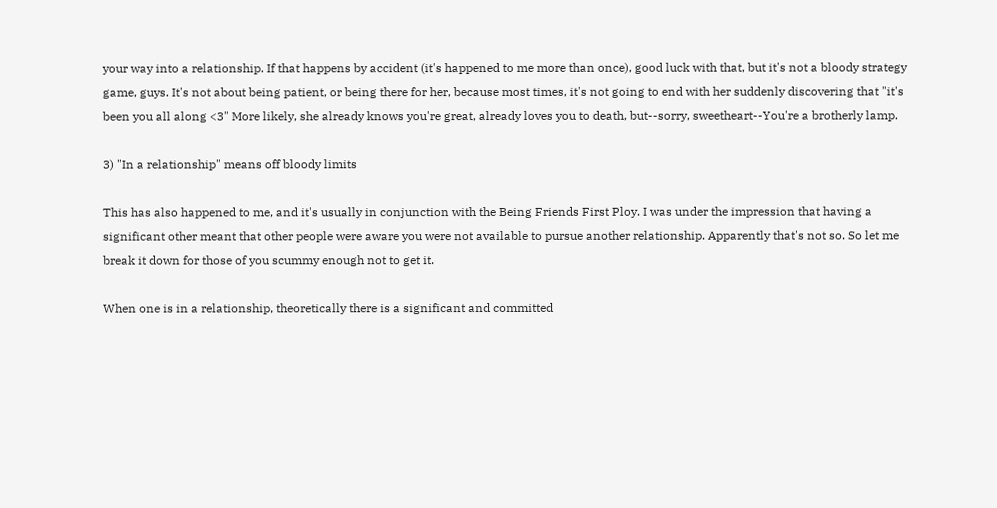your way into a relationship. If that happens by accident (it's happened to me more than once), good luck with that, but it's not a bloody strategy game, guys. It's not about being patient, or being there for her, because most times, it's not going to end with her suddenly discovering that "it's been you all along <3" More likely, she already knows you're great, already loves you to death, but--sorry, sweetheart--You're a brotherly lamp.

3) "In a relationship" means off bloody limits

This has also happened to me, and it's usually in conjunction with the Being Friends First Ploy. I was under the impression that having a significant other meant that other people were aware you were not available to pursue another relationship. Apparently that's not so. So let me break it down for those of you scummy enough not to get it.

When one is in a relationship, theoretically there is a significant and committed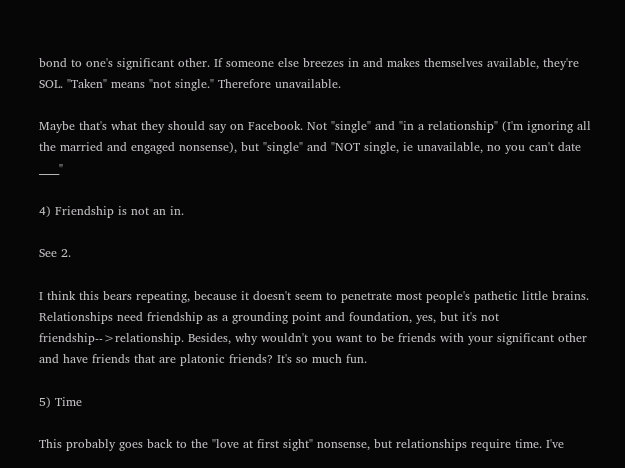bond to one's significant other. If someone else breezes in and makes themselves available, they're SOL. "Taken" means "not single." Therefore unavailable.

Maybe that's what they should say on Facebook. Not "single" and "in a relationship" (I'm ignoring all the married and engaged nonsense), but "single" and "NOT single, ie unavailable, no you can't date ____"

4) Friendship is not an in.

See 2.

I think this bears repeating, because it doesn't seem to penetrate most people's pathetic little brains. Relationships need friendship as a grounding point and foundation, yes, but it's not friendship-->relationship. Besides, why wouldn't you want to be friends with your significant other and have friends that are platonic friends? It's so much fun.

5) Time

This probably goes back to the "love at first sight" nonsense, but relationships require time. I've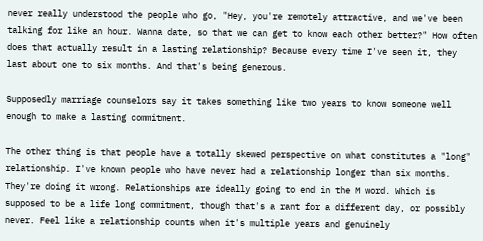never really understood the people who go, "Hey, you're remotely attractive, and we've been talking for like an hour. Wanna date, so that we can get to know each other better?" How often does that actually result in a lasting relationship? Because every time I've seen it, they last about one to six months. And that's being generous.

Supposedly marriage counselors say it takes something like two years to know someone well enough to make a lasting commitment.

The other thing is that people have a totally skewed perspective on what constitutes a "long" relationship. I've known people who have never had a relationship longer than six months. They're doing it wrong. Relationships are ideally going to end in the M word. Which is supposed to be a life long commitment, though that's a rant for a different day, or possibly never. Feel like a relationship counts when it's multiple years and genuinely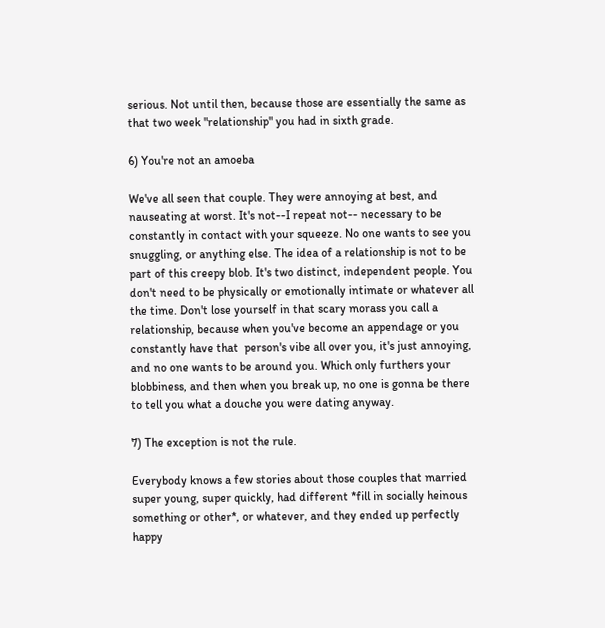serious. Not until then, because those are essentially the same as that two week "relationship" you had in sixth grade.

6) You're not an amoeba

We've all seen that couple. They were annoying at best, and nauseating at worst. It's not--I repeat not-- necessary to be constantly in contact with your squeeze. No one wants to see you snuggling, or anything else. The idea of a relationship is not to be part of this creepy blob. It's two distinct, independent people. You don't need to be physically or emotionally intimate or whatever all the time. Don't lose yourself in that scary morass you call a relationship, because when you've become an appendage or you constantly have that  person's vibe all over you, it's just annoying, and no one wants to be around you. Which only furthers your blobbiness, and then when you break up, no one is gonna be there to tell you what a douche you were dating anyway.

7) The exception is not the rule.

Everybody knows a few stories about those couples that married super young, super quickly, had different *fill in socially heinous something or other*, or whatever, and they ended up perfectly happy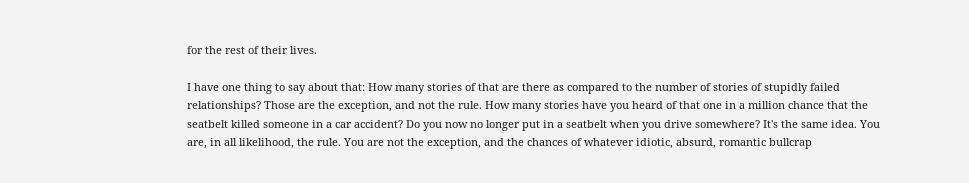for the rest of their lives.

I have one thing to say about that: How many stories of that are there as compared to the number of stories of stupidly failed relationships? Those are the exception, and not the rule. How many stories have you heard of that one in a million chance that the seatbelt killed someone in a car accident? Do you now no longer put in a seatbelt when you drive somewhere? It's the same idea. You are, in all likelihood, the rule. You are not the exception, and the chances of whatever idiotic, absurd, romantic bullcrap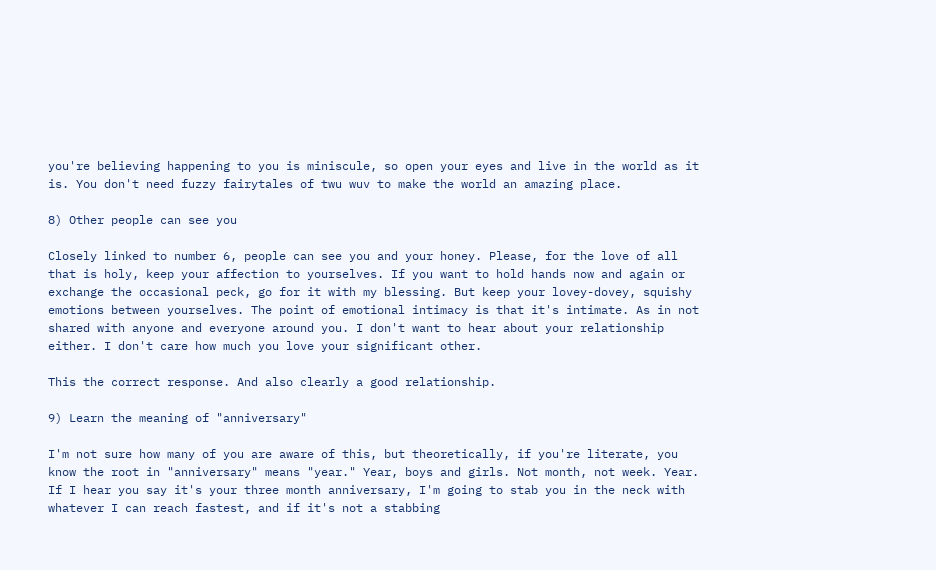you're believing happening to you is miniscule, so open your eyes and live in the world as it is. You don't need fuzzy fairytales of twu wuv to make the world an amazing place.

8) Other people can see you

Closely linked to number 6, people can see you and your honey. Please, for the love of all that is holy, keep your affection to yourselves. If you want to hold hands now and again or exchange the occasional peck, go for it with my blessing. But keep your lovey-dovey, squishy emotions between yourselves. The point of emotional intimacy is that it's intimate. As in not shared with anyone and everyone around you. I don't want to hear about your relationship either. I don't care how much you love your significant other.

This the correct response. And also clearly a good relationship.

9) Learn the meaning of "anniversary"

I'm not sure how many of you are aware of this, but theoretically, if you're literate, you know the root in "anniversary" means "year." Year, boys and girls. Not month, not week. Year. If I hear you say it's your three month anniversary, I'm going to stab you in the neck with whatever I can reach fastest, and if it's not a stabbing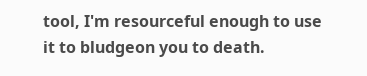tool, I'm resourceful enough to use it to bludgeon you to death.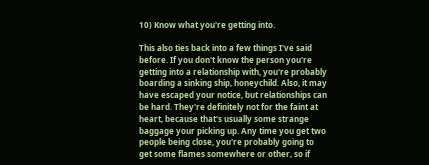10) Know what you're getting into.

This also ties back into a few things I've said before. If you don't know the person you're getting into a relationship with, you're probably boarding a sinking ship, honeychild. Also, it may have escaped your notice, but relationships can be hard. They're definitely not for the faint at heart, because that's usually some strange baggage your picking up. Any time you get two people being close, you're probably going to get some flames somewhere or other, so if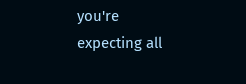you're expecting all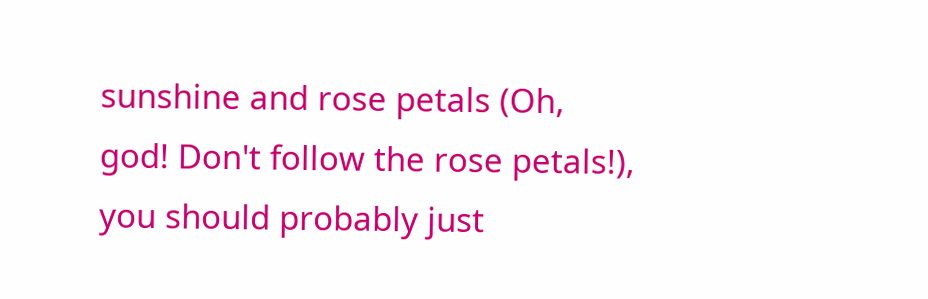sunshine and rose petals (Oh, god! Don't follow the rose petals!), you should probably just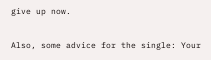give up now.

Also, some advice for the single: Your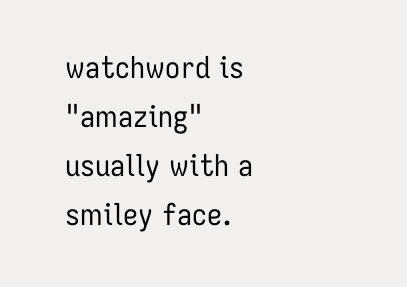watchword is "amazing" usually with a smiley face.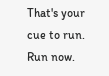That's your cue to run. Run now.